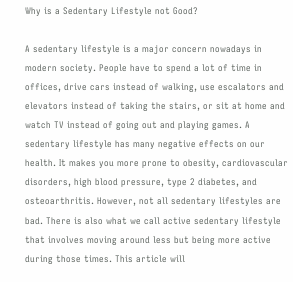Why is a Sedentary Lifestyle not Good?

A sedentary lifestyle is a major concern nowadays in modern society. People have to spend a lot of time in offices, drive cars instead of walking, use escalators and elevators instead of taking the stairs, or sit at home and watch TV instead of going out and playing games. A sedentary lifestyle has many negative effects on our health. It makes you more prone to obesity, cardiovascular disorders, high blood pressure, type 2 diabetes, and osteoarthritis. However, not all sedentary lifestyles are bad. There is also what we call active sedentary lifestyle that involves moving around less but being more active during those times. This article will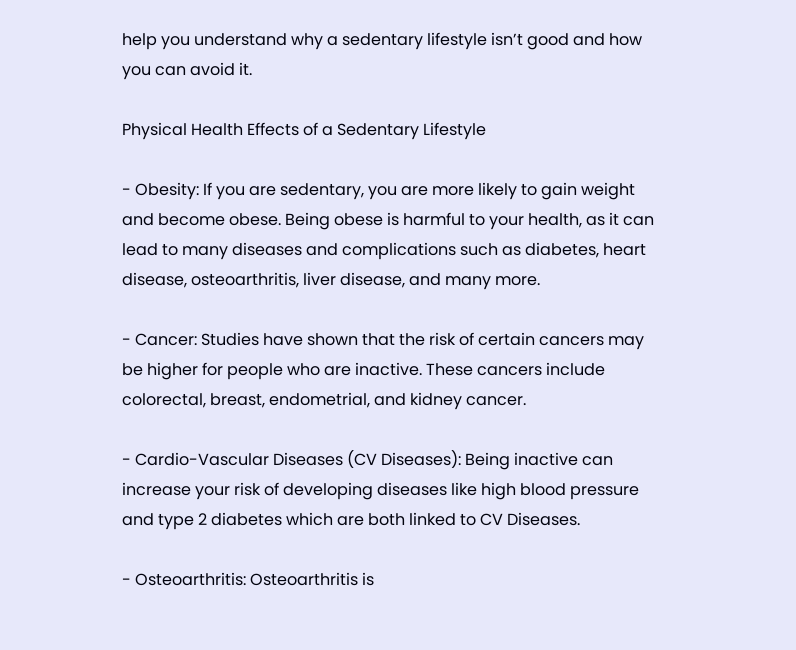help you understand why a sedentary lifestyle isn’t good and how you can avoid it.

Physical Health Effects of a Sedentary Lifestyle

- Obesity: If you are sedentary, you are more likely to gain weight and become obese. Being obese is harmful to your health, as it can lead to many diseases and complications such as diabetes, heart disease, osteoarthritis, liver disease, and many more.

- Cancer: Studies have shown that the risk of certain cancers may be higher for people who are inactive. These cancers include colorectal, breast, endometrial, and kidney cancer.

- Cardio-Vascular Diseases (CV Diseases): Being inactive can increase your risk of developing diseases like high blood pressure and type 2 diabetes which are both linked to CV Diseases.

- Osteoarthritis: Osteoarthritis is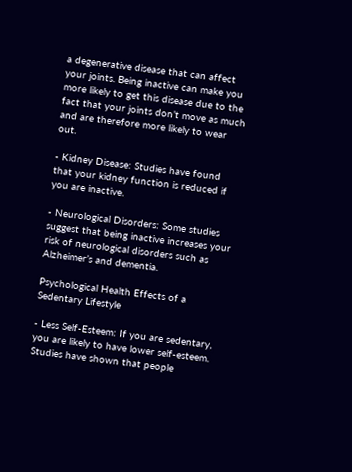a degenerative disease that can affect your joints. Being inactive can make you more likely to get this disease due to the fact that your joints don’t move as much and are therefore more likely to wear out.

- Kidney Disease: Studies have found that your kidney function is reduced if you are inactive.

- Neurological Disorders: Some studies suggest that being inactive increases your risk of neurological disorders such as Alzheimer’s and dementia.

Psychological Health Effects of a Sedentary Lifestyle

- Less Self-Esteem: If you are sedentary, you are likely to have lower self-esteem. Studies have shown that people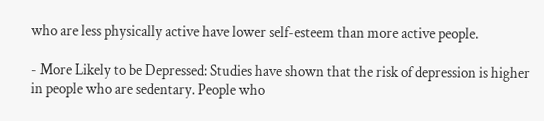who are less physically active have lower self-esteem than more active people.

- More Likely to be Depressed: Studies have shown that the risk of depression is higher in people who are sedentary. People who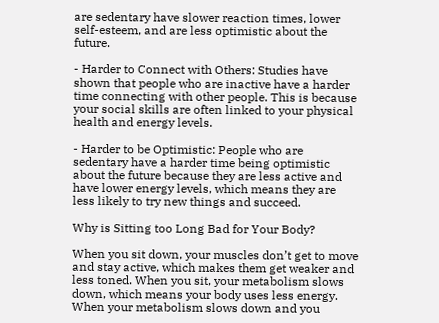are sedentary have slower reaction times, lower self-esteem, and are less optimistic about the future.

- Harder to Connect with Others: Studies have shown that people who are inactive have a harder time connecting with other people. This is because your social skills are often linked to your physical health and energy levels.

- Harder to be Optimistic: People who are sedentary have a harder time being optimistic about the future because they are less active and have lower energy levels, which means they are less likely to try new things and succeed.

Why is Sitting too Long Bad for Your Body?

When you sit down, your muscles don’t get to move and stay active, which makes them get weaker and less toned. When you sit, your metabolism slows down, which means your body uses less energy. When your metabolism slows down and you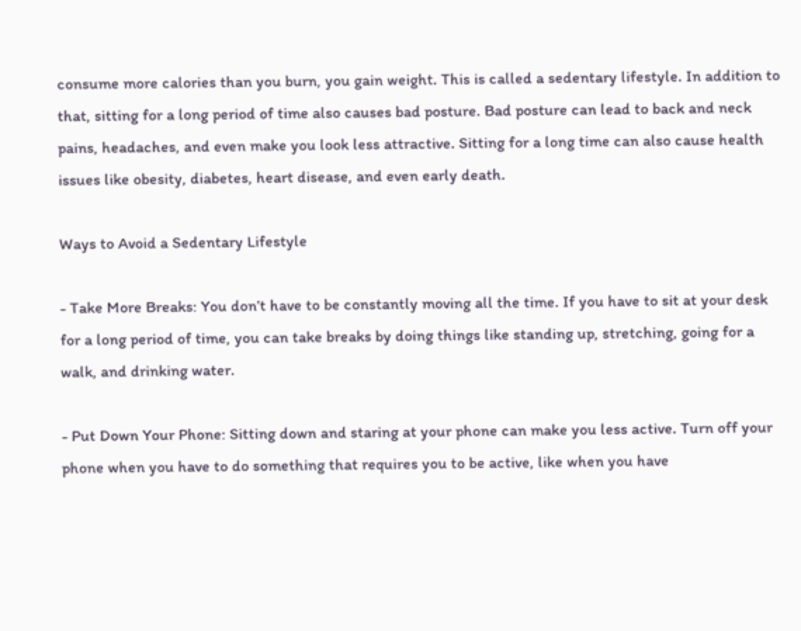consume more calories than you burn, you gain weight. This is called a sedentary lifestyle. In addition to that, sitting for a long period of time also causes bad posture. Bad posture can lead to back and neck pains, headaches, and even make you look less attractive. Sitting for a long time can also cause health issues like obesity, diabetes, heart disease, and even early death.

Ways to Avoid a Sedentary Lifestyle

- Take More Breaks: You don’t have to be constantly moving all the time. If you have to sit at your desk for a long period of time, you can take breaks by doing things like standing up, stretching, going for a walk, and drinking water.

- Put Down Your Phone: Sitting down and staring at your phone can make you less active. Turn off your phone when you have to do something that requires you to be active, like when you have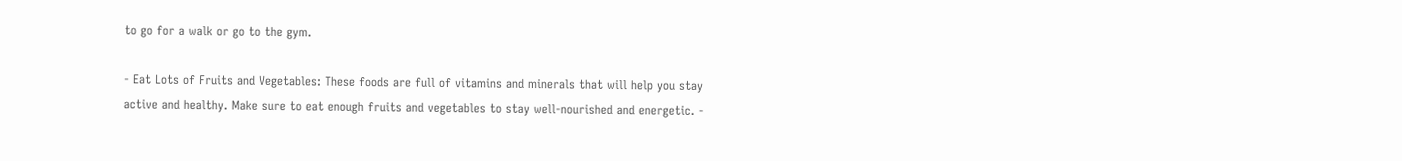to go for a walk or go to the gym.

- Eat Lots of Fruits and Vegetables: These foods are full of vitamins and minerals that will help you stay active and healthy. Make sure to eat enough fruits and vegetables to stay well-nourished and energetic. -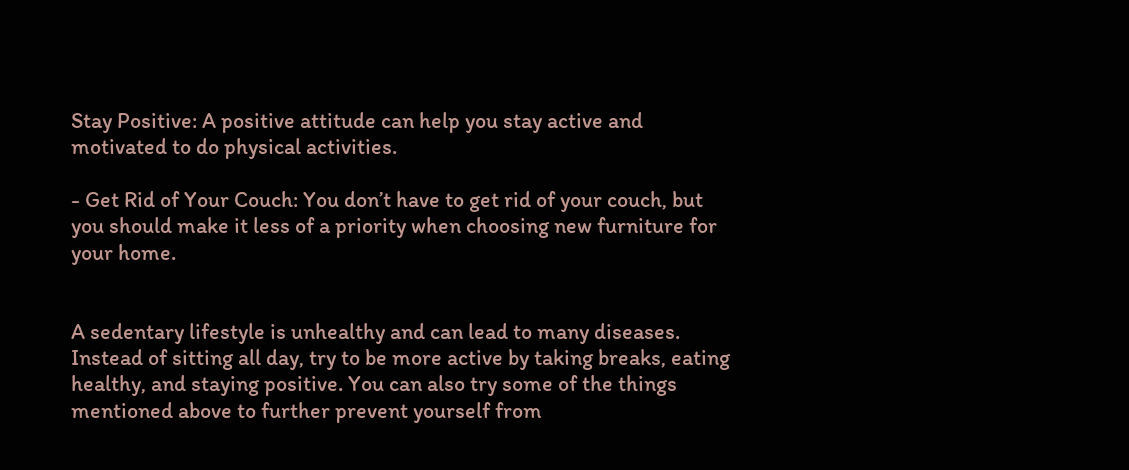Stay Positive: A positive attitude can help you stay active and motivated to do physical activities.

- Get Rid of Your Couch: You don’t have to get rid of your couch, but you should make it less of a priority when choosing new furniture for your home.


A sedentary lifestyle is unhealthy and can lead to many diseases. Instead of sitting all day, try to be more active by taking breaks, eating healthy, and staying positive. You can also try some of the things mentioned above to further prevent yourself from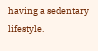having a sedentary lifestyle.